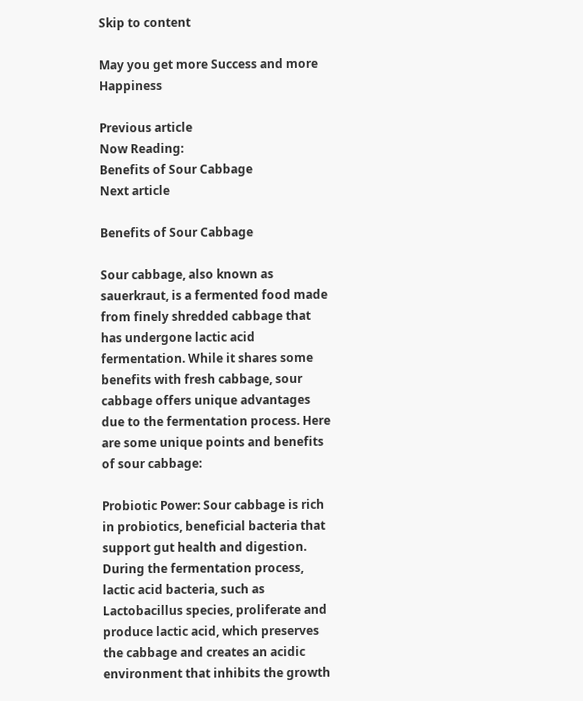Skip to content

May you get more Success and more Happiness

Previous article
Now Reading:
Benefits of Sour Cabbage
Next article

Benefits of Sour Cabbage

Sour cabbage, also known as sauerkraut, is a fermented food made from finely shredded cabbage that has undergone lactic acid fermentation. While it shares some benefits with fresh cabbage, sour cabbage offers unique advantages due to the fermentation process. Here are some unique points and benefits of sour cabbage:

Probiotic Power: Sour cabbage is rich in probiotics, beneficial bacteria that support gut health and digestion. During the fermentation process, lactic acid bacteria, such as Lactobacillus species, proliferate and produce lactic acid, which preserves the cabbage and creates an acidic environment that inhibits the growth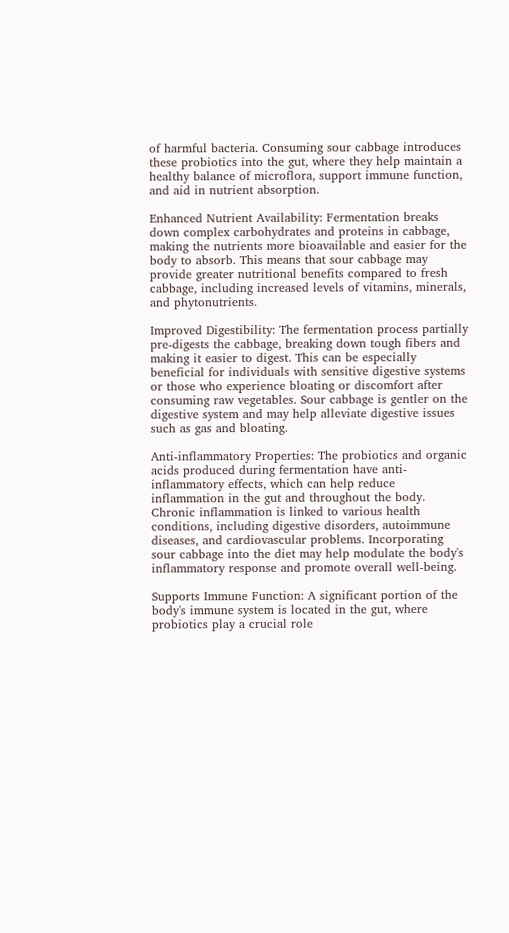of harmful bacteria. Consuming sour cabbage introduces these probiotics into the gut, where they help maintain a healthy balance of microflora, support immune function, and aid in nutrient absorption.

Enhanced Nutrient Availability: Fermentation breaks down complex carbohydrates and proteins in cabbage, making the nutrients more bioavailable and easier for the body to absorb. This means that sour cabbage may provide greater nutritional benefits compared to fresh cabbage, including increased levels of vitamins, minerals, and phytonutrients.

Improved Digestibility: The fermentation process partially pre-digests the cabbage, breaking down tough fibers and making it easier to digest. This can be especially beneficial for individuals with sensitive digestive systems or those who experience bloating or discomfort after consuming raw vegetables. Sour cabbage is gentler on the digestive system and may help alleviate digestive issues such as gas and bloating.

Anti-inflammatory Properties: The probiotics and organic acids produced during fermentation have anti-inflammatory effects, which can help reduce inflammation in the gut and throughout the body. Chronic inflammation is linked to various health conditions, including digestive disorders, autoimmune diseases, and cardiovascular problems. Incorporating sour cabbage into the diet may help modulate the body's inflammatory response and promote overall well-being.

Supports Immune Function: A significant portion of the body's immune system is located in the gut, where probiotics play a crucial role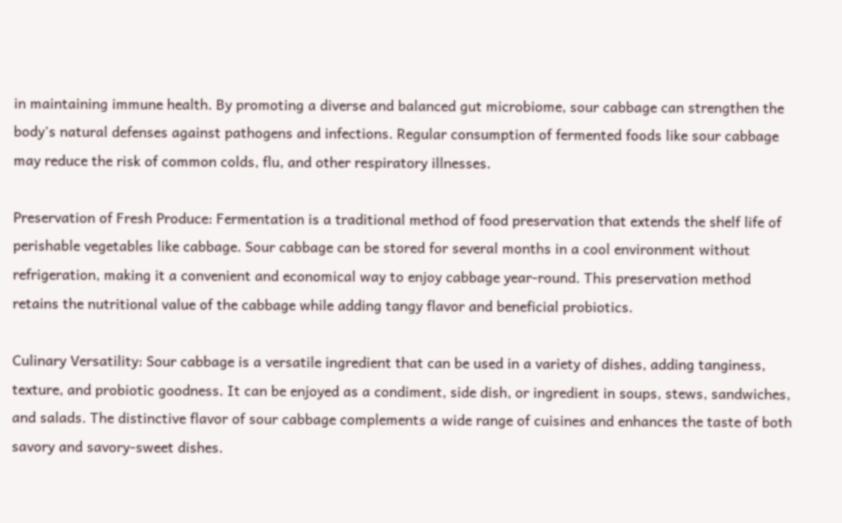in maintaining immune health. By promoting a diverse and balanced gut microbiome, sour cabbage can strengthen the body's natural defenses against pathogens and infections. Regular consumption of fermented foods like sour cabbage may reduce the risk of common colds, flu, and other respiratory illnesses.

Preservation of Fresh Produce: Fermentation is a traditional method of food preservation that extends the shelf life of perishable vegetables like cabbage. Sour cabbage can be stored for several months in a cool environment without refrigeration, making it a convenient and economical way to enjoy cabbage year-round. This preservation method retains the nutritional value of the cabbage while adding tangy flavor and beneficial probiotics.

Culinary Versatility: Sour cabbage is a versatile ingredient that can be used in a variety of dishes, adding tanginess, texture, and probiotic goodness. It can be enjoyed as a condiment, side dish, or ingredient in soups, stews, sandwiches, and salads. The distinctive flavor of sour cabbage complements a wide range of cuisines and enhances the taste of both savory and savory-sweet dishes.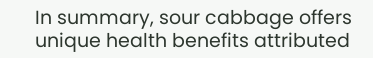In summary, sour cabbage offers unique health benefits attributed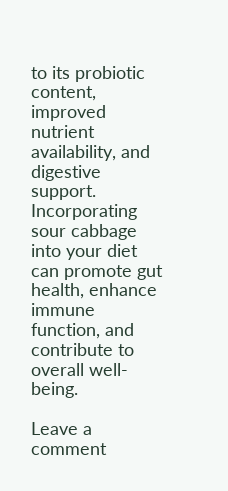to its probiotic content, improved nutrient availability, and digestive support. Incorporating sour cabbage into your diet can promote gut health, enhance immune function, and contribute to overall well-being.

Leave a comment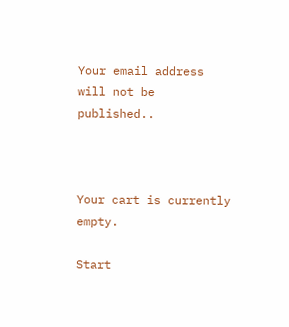Your email address will not be published..



Your cart is currently empty.

Start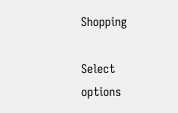Shopping

Select options